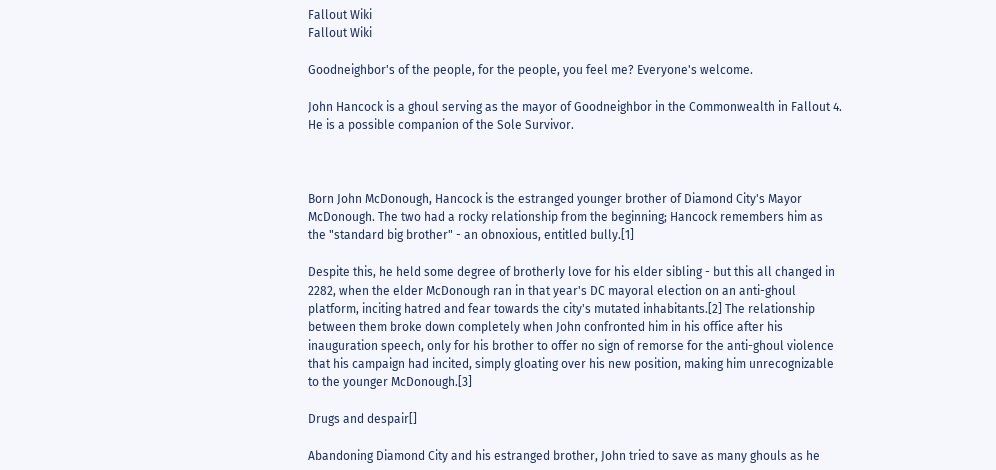Fallout Wiki
Fallout Wiki

Goodneighbor's of the people, for the people, you feel me? Everyone's welcome.

John Hancock is a ghoul serving as the mayor of Goodneighbor in the Commonwealth in Fallout 4. He is a possible companion of the Sole Survivor.



Born John McDonough, Hancock is the estranged younger brother of Diamond City's Mayor McDonough. The two had a rocky relationship from the beginning; Hancock remembers him as the "standard big brother" - an obnoxious, entitled bully.[1]

Despite this, he held some degree of brotherly love for his elder sibling - but this all changed in 2282, when the elder McDonough ran in that year's DC mayoral election on an anti-ghoul platform, inciting hatred and fear towards the city's mutated inhabitants.[2] The relationship between them broke down completely when John confronted him in his office after his inauguration speech, only for his brother to offer no sign of remorse for the anti-ghoul violence that his campaign had incited, simply gloating over his new position, making him unrecognizable to the younger McDonough.[3]

Drugs and despair[]

Abandoning Diamond City and his estranged brother, John tried to save as many ghouls as he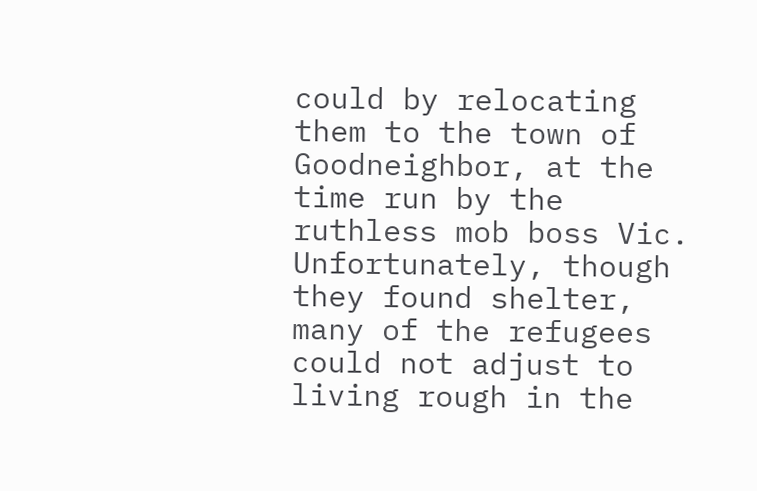could by relocating them to the town of Goodneighbor, at the time run by the ruthless mob boss Vic. Unfortunately, though they found shelter, many of the refugees could not adjust to living rough in the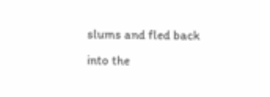slums and fled back into the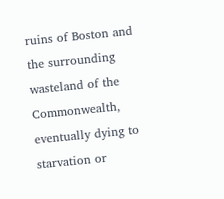ruins of Boston and the surrounding wasteland of the Commonwealth, eventually dying to starvation or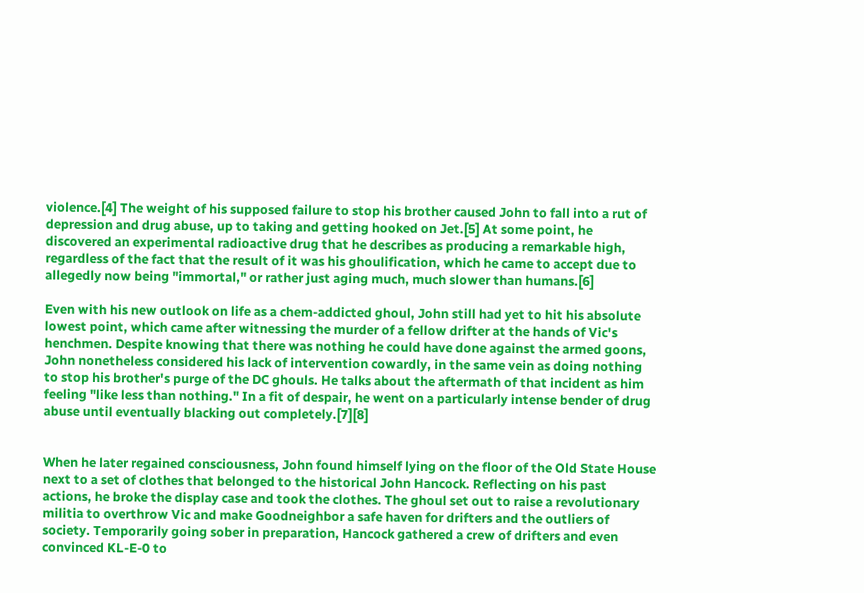violence.[4] The weight of his supposed failure to stop his brother caused John to fall into a rut of depression and drug abuse, up to taking and getting hooked on Jet.[5] At some point, he discovered an experimental radioactive drug that he describes as producing a remarkable high, regardless of the fact that the result of it was his ghoulification, which he came to accept due to allegedly now being "immortal," or rather just aging much, much slower than humans.[6]

Even with his new outlook on life as a chem-addicted ghoul, John still had yet to hit his absolute lowest point, which came after witnessing the murder of a fellow drifter at the hands of Vic's henchmen. Despite knowing that there was nothing he could have done against the armed goons, John nonetheless considered his lack of intervention cowardly, in the same vein as doing nothing to stop his brother's purge of the DC ghouls. He talks about the aftermath of that incident as him feeling "like less than nothing." In a fit of despair, he went on a particularly intense bender of drug abuse until eventually blacking out completely.[7][8]


When he later regained consciousness, John found himself lying on the floor of the Old State House next to a set of clothes that belonged to the historical John Hancock. Reflecting on his past actions, he broke the display case and took the clothes. The ghoul set out to raise a revolutionary militia to overthrow Vic and make Goodneighbor a safe haven for drifters and the outliers of society. Temporarily going sober in preparation, Hancock gathered a crew of drifters and even convinced KL-E-0 to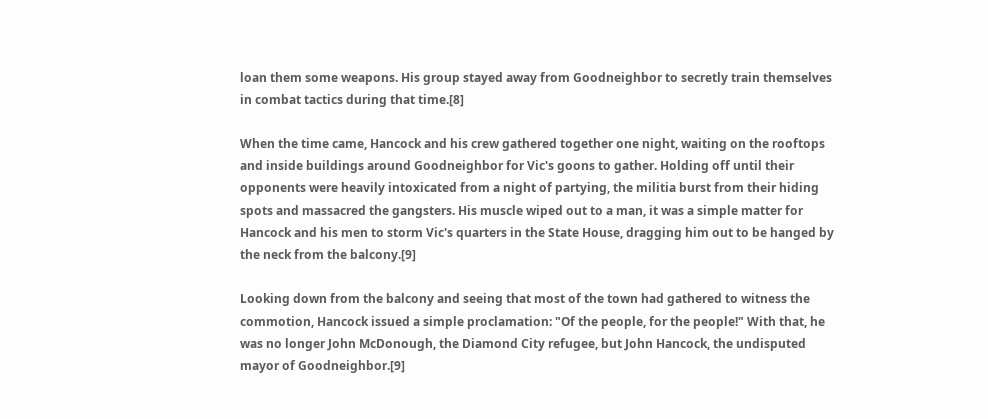loan them some weapons. His group stayed away from Goodneighbor to secretly train themselves in combat tactics during that time.[8]

When the time came, Hancock and his crew gathered together one night, waiting on the rooftops and inside buildings around Goodneighbor for Vic's goons to gather. Holding off until their opponents were heavily intoxicated from a night of partying, the militia burst from their hiding spots and massacred the gangsters. His muscle wiped out to a man, it was a simple matter for Hancock and his men to storm Vic's quarters in the State House, dragging him out to be hanged by the neck from the balcony.[9]

Looking down from the balcony and seeing that most of the town had gathered to witness the commotion, Hancock issued a simple proclamation: "Of the people, for the people!" With that, he was no longer John McDonough, the Diamond City refugee, but John Hancock, the undisputed mayor of Goodneighbor.[9]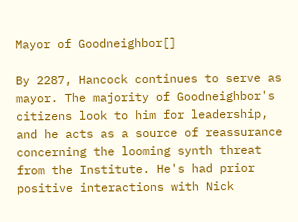Mayor of Goodneighbor[]

By 2287, Hancock continues to serve as mayor. The majority of Goodneighbor's citizens look to him for leadership, and he acts as a source of reassurance concerning the looming synth threat from the Institute. He's had prior positive interactions with Nick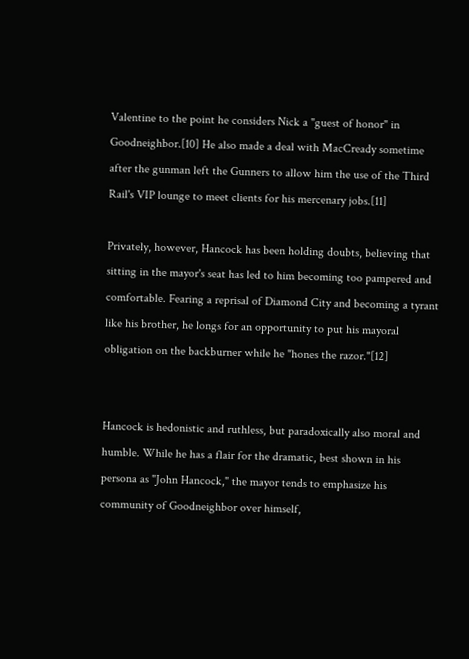Valentine to the point he considers Nick a "guest of honor" in Goodneighbor.[10] He also made a deal with MacCready sometime after the gunman left the Gunners to allow him the use of the Third Rail's VIP lounge to meet clients for his mercenary jobs.[11]

Privately, however, Hancock has been holding doubts, believing that sitting in the mayor's seat has led to him becoming too pampered and comfortable. Fearing a reprisal of Diamond City and becoming a tyrant like his brother, he longs for an opportunity to put his mayoral obligation on the backburner while he "hones the razor."[12]


Hancock is hedonistic and ruthless, but paradoxically also moral and humble. While he has a flair for the dramatic, best shown in his persona as "John Hancock," the mayor tends to emphasize his community of Goodneighbor over himself,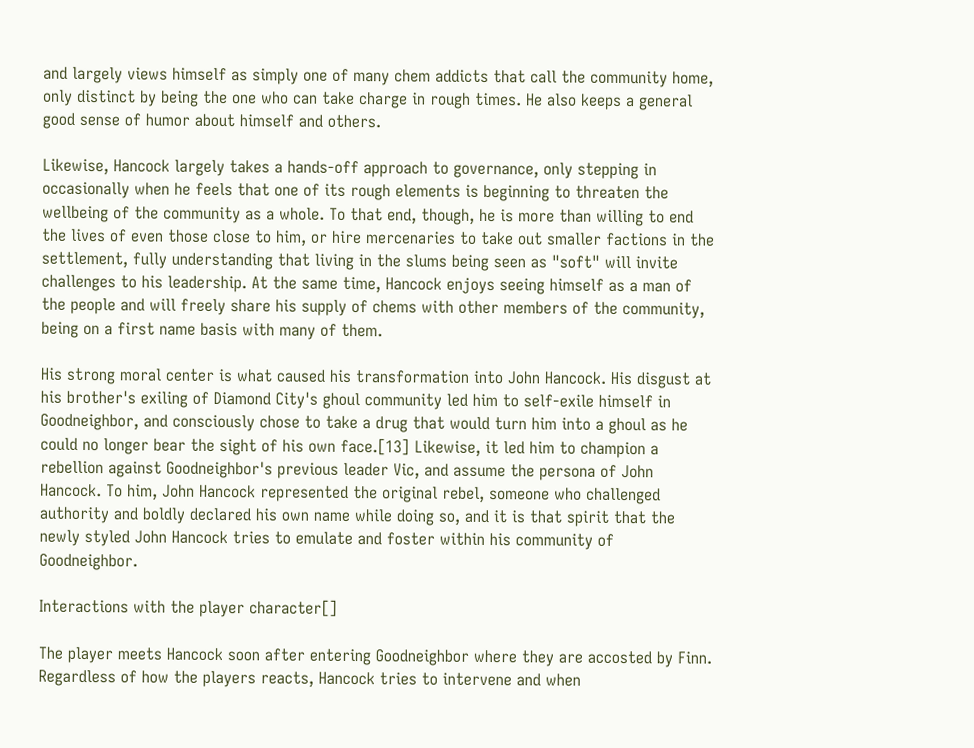and largely views himself as simply one of many chem addicts that call the community home, only distinct by being the one who can take charge in rough times. He also keeps a general good sense of humor about himself and others.

Likewise, Hancock largely takes a hands-off approach to governance, only stepping in occasionally when he feels that one of its rough elements is beginning to threaten the wellbeing of the community as a whole. To that end, though, he is more than willing to end the lives of even those close to him, or hire mercenaries to take out smaller factions in the settlement, fully understanding that living in the slums being seen as "soft" will invite challenges to his leadership. At the same time, Hancock enjoys seeing himself as a man of the people and will freely share his supply of chems with other members of the community, being on a first name basis with many of them.

His strong moral center is what caused his transformation into John Hancock. His disgust at his brother's exiling of Diamond City's ghoul community led him to self-exile himself in Goodneighbor, and consciously chose to take a drug that would turn him into a ghoul as he could no longer bear the sight of his own face.[13] Likewise, it led him to champion a rebellion against Goodneighbor's previous leader Vic, and assume the persona of John Hancock. To him, John Hancock represented the original rebel, someone who challenged authority and boldly declared his own name while doing so, and it is that spirit that the newly styled John Hancock tries to emulate and foster within his community of Goodneighbor.

Interactions with the player character[]

The player meets Hancock soon after entering Goodneighbor where they are accosted by Finn. Regardless of how the players reacts, Hancock tries to intervene and when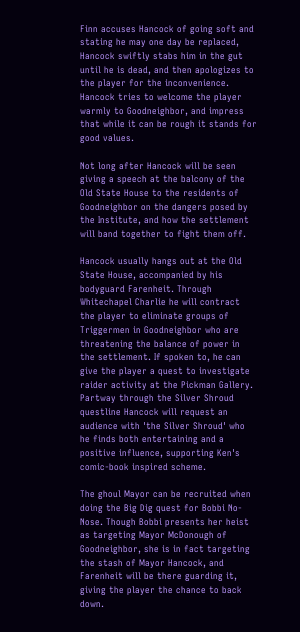Finn accuses Hancock of going soft and stating he may one day be replaced, Hancock swiftly stabs him in the gut until he is dead, and then apologizes to the player for the inconvenience. Hancock tries to welcome the player warmly to Goodneighbor, and impress that while it can be rough it stands for good values.

Not long after Hancock will be seen giving a speech at the balcony of the Old State House to the residents of Goodneighbor on the dangers posed by the Institute, and how the settlement will band together to fight them off.

Hancock usually hangs out at the Old State House, accompanied by his bodyguard Farenheit. Through Whitechapel Charlie he will contract the player to eliminate groups of Triggermen in Goodneighbor who are threatening the balance of power in the settlement. If spoken to, he can give the player a quest to investigate raider activity at the Pickman Gallery. Partway through the Silver Shroud questline Hancock will request an audience with 'the Silver Shroud' who he finds both entertaining and a positive influence, supporting Ken's comic-book inspired scheme.

The ghoul Mayor can be recruited when doing the Big Dig quest for Bobbi No-Nose. Though Bobbi presents her heist as targeting Mayor McDonough of Goodneighbor, she is in fact targeting the stash of Mayor Hancock, and Farenheit will be there guarding it, giving the player the chance to back down.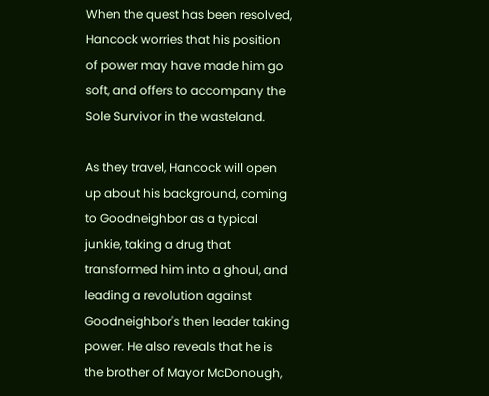When the quest has been resolved, Hancock worries that his position of power may have made him go soft, and offers to accompany the Sole Survivor in the wasteland.

As they travel, Hancock will open up about his background, coming to Goodneighbor as a typical junkie, taking a drug that transformed him into a ghoul, and leading a revolution against Goodneighbor's then leader taking power. He also reveals that he is the brother of Mayor McDonough,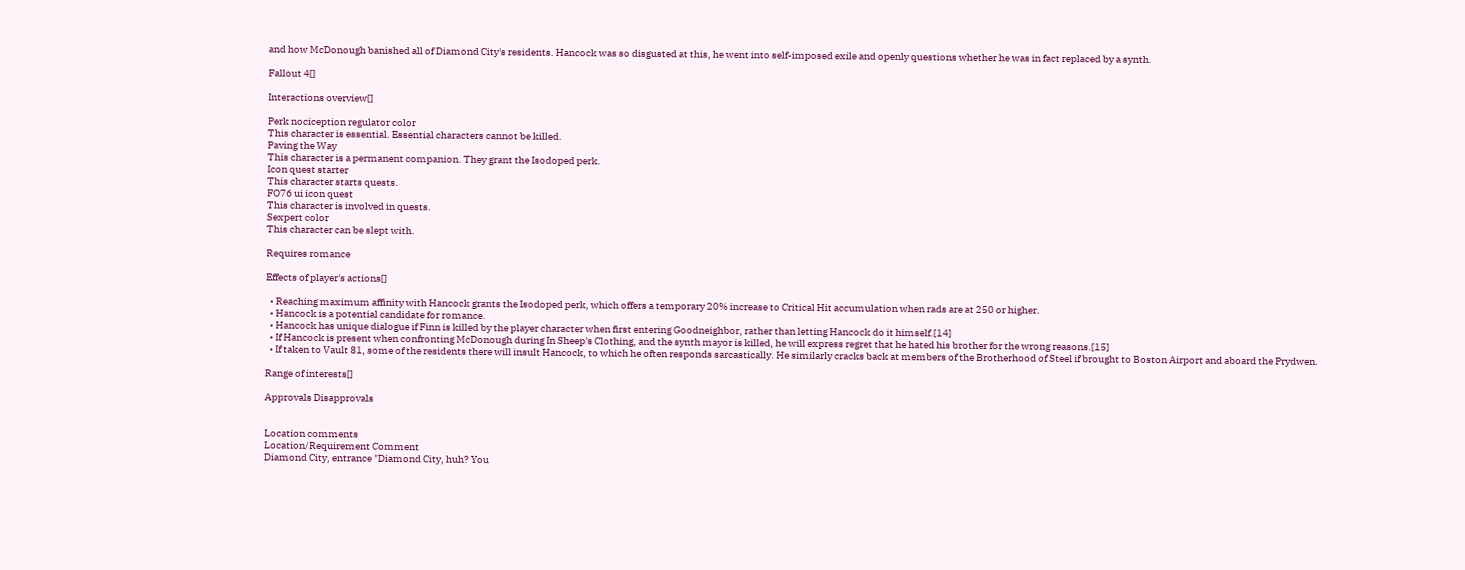and how McDonough banished all of Diamond City's residents. Hancock was so disgusted at this, he went into self-imposed exile and openly questions whether he was in fact replaced by a synth.

Fallout 4[]

Interactions overview[]

Perk nociception regulator color
This character is essential. Essential characters cannot be killed.
Paving the Way
This character is a permanent companion. They grant the Isodoped perk.
Icon quest starter
This character starts quests.
FO76 ui icon quest
This character is involved in quests.
Sexpert color
This character can be slept with.

Requires romance

Effects of player's actions[]

  • Reaching maximum affinity with Hancock grants the Isodoped perk, which offers a temporary 20% increase to Critical Hit accumulation when rads are at 250 or higher.
  • Hancock is a potential candidate for romance.
  • Hancock has unique dialogue if Finn is killed by the player character when first entering Goodneighbor, rather than letting Hancock do it himself.[14]
  • If Hancock is present when confronting McDonough during In Sheep's Clothing, and the synth mayor is killed, he will express regret that he hated his brother for the wrong reasons.[15]
  • If taken to Vault 81, some of the residents there will insult Hancock, to which he often responds sarcastically. He similarly cracks back at members of the Brotherhood of Steel if brought to Boston Airport and aboard the Prydwen.

Range of interests[]

Approvals Disapprovals


Location comments
Location/Requirement Comment
Diamond City, entrance "Diamond City, huh? You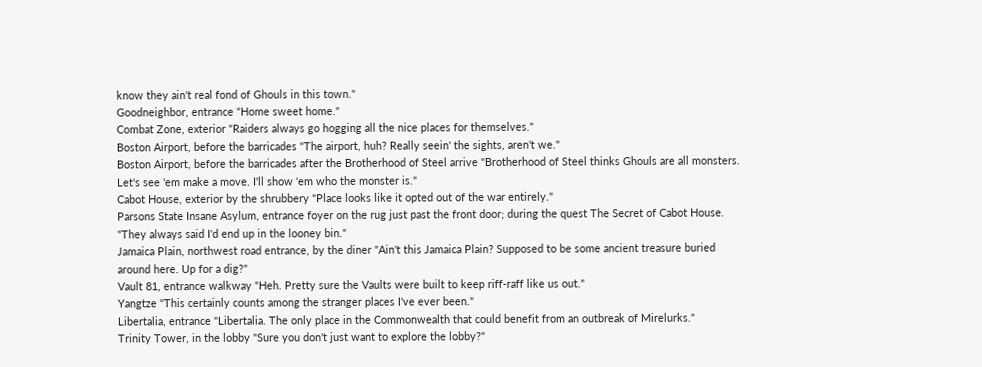know they ain't real fond of Ghouls in this town."
Goodneighbor, entrance "Home sweet home."
Combat Zone, exterior "Raiders always go hogging all the nice places for themselves."
Boston Airport, before the barricades "The airport, huh? Really seein' the sights, aren't we."
Boston Airport, before the barricades after the Brotherhood of Steel arrive "Brotherhood of Steel thinks Ghouls are all monsters. Let's see 'em make a move. I'll show 'em who the monster is."
Cabot House, exterior by the shrubbery "Place looks like it opted out of the war entirely."
Parsons State Insane Asylum, entrance foyer on the rug just past the front door; during the quest The Secret of Cabot House. "They always said I'd end up in the looney bin."
Jamaica Plain, northwest road entrance, by the diner "Ain't this Jamaica Plain? Supposed to be some ancient treasure buried around here. Up for a dig?"
Vault 81, entrance walkway "Heh. Pretty sure the Vaults were built to keep riff-raff like us out."
Yangtze "This certainly counts among the stranger places I've ever been."
Libertalia, entrance "Libertalia. The only place in the Commonwealth that could benefit from an outbreak of Mirelurks."
Trinity Tower, in the lobby "Sure you don't just want to explore the lobby?"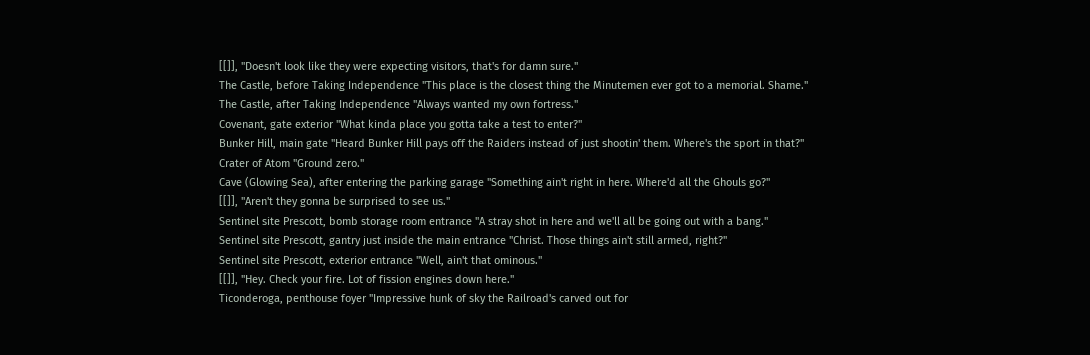[[]], "Doesn't look like they were expecting visitors, that's for damn sure."
The Castle, before Taking Independence "This place is the closest thing the Minutemen ever got to a memorial. Shame."
The Castle, after Taking Independence "Always wanted my own fortress."
Covenant, gate exterior "What kinda place you gotta take a test to enter?"
Bunker Hill, main gate "Heard Bunker Hill pays off the Raiders instead of just shootin' them. Where's the sport in that?"
Crater of Atom "Ground zero."
Cave (Glowing Sea), after entering the parking garage "Something ain't right in here. Where'd all the Ghouls go?"
[[]], "Aren't they gonna be surprised to see us."
Sentinel site Prescott, bomb storage room entrance "A stray shot in here and we'll all be going out with a bang."
Sentinel site Prescott, gantry just inside the main entrance "Christ. Those things ain't still armed, right?"
Sentinel site Prescott, exterior entrance "Well, ain't that ominous."
[[]], "Hey. Check your fire. Lot of fission engines down here."
Ticonderoga, penthouse foyer "Impressive hunk of sky the Railroad's carved out for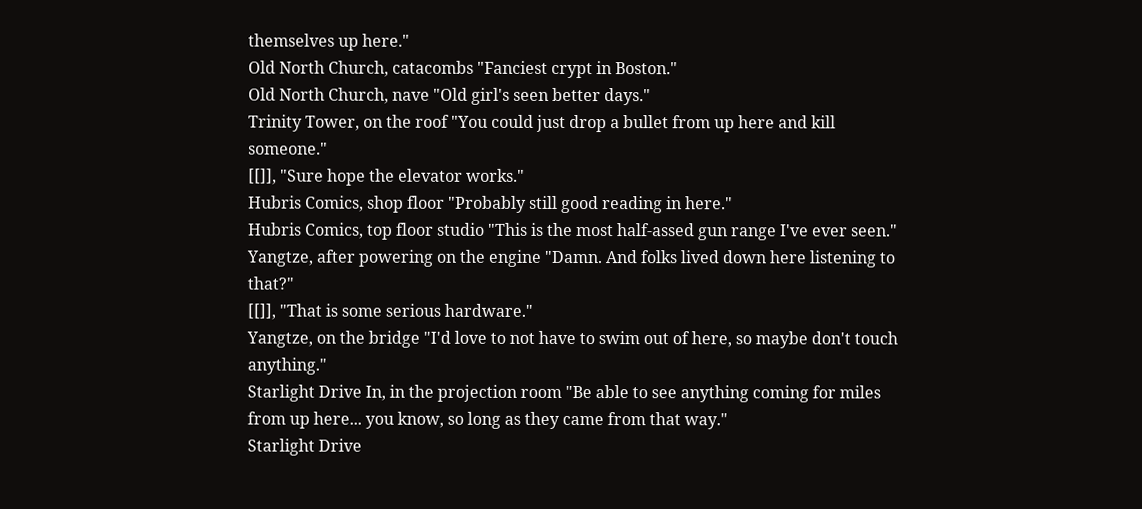themselves up here."
Old North Church, catacombs "Fanciest crypt in Boston."
Old North Church, nave "Old girl's seen better days."
Trinity Tower, on the roof "You could just drop a bullet from up here and kill someone."
[[]], "Sure hope the elevator works."
Hubris Comics, shop floor "Probably still good reading in here."
Hubris Comics, top floor studio "This is the most half-assed gun range I've ever seen."
Yangtze, after powering on the engine "Damn. And folks lived down here listening to that?"
[[]], "That is some serious hardware."
Yangtze, on the bridge "I'd love to not have to swim out of here, so maybe don't touch anything."
Starlight Drive In, in the projection room "Be able to see anything coming for miles from up here... you know, so long as they came from that way."
Starlight Drive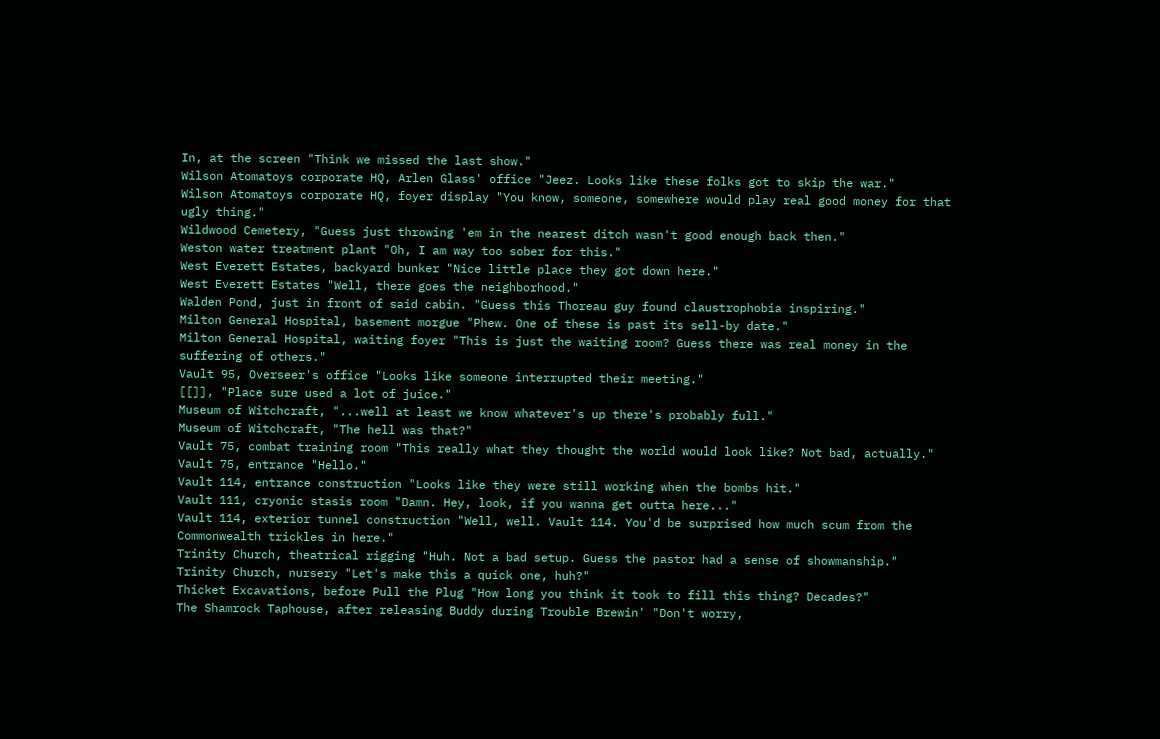In, at the screen "Think we missed the last show."
Wilson Atomatoys corporate HQ, Arlen Glass' office "Jeez. Looks like these folks got to skip the war."
Wilson Atomatoys corporate HQ, foyer display "You know, someone, somewhere would play real good money for that ugly thing."
Wildwood Cemetery, "Guess just throwing 'em in the nearest ditch wasn't good enough back then."
Weston water treatment plant "Oh, I am way too sober for this."
West Everett Estates, backyard bunker "Nice little place they got down here."
West Everett Estates "Well, there goes the neighborhood."
Walden Pond, just in front of said cabin. "Guess this Thoreau guy found claustrophobia inspiring."
Milton General Hospital, basement morgue "Phew. One of these is past its sell-by date."
Milton General Hospital, waiting foyer "This is just the waiting room? Guess there was real money in the suffering of others."
Vault 95, Overseer's office "Looks like someone interrupted their meeting."
[[]], "Place sure used a lot of juice."
Museum of Witchcraft, "...well at least we know whatever's up there's probably full."
Museum of Witchcraft, "The hell was that?"
Vault 75, combat training room "This really what they thought the world would look like? Not bad, actually."
Vault 75, entrance "Hello."
Vault 114, entrance construction "Looks like they were still working when the bombs hit."
Vault 111, cryonic stasis room "Damn. Hey, look, if you wanna get outta here..."
Vault 114, exterior tunnel construction "Well, well. Vault 114. You'd be surprised how much scum from the Commonwealth trickles in here."
Trinity Church, theatrical rigging "Huh. Not a bad setup. Guess the pastor had a sense of showmanship."
Trinity Church, nursery "Let's make this a quick one, huh?"
Thicket Excavations, before Pull the Plug "How long you think it took to fill this thing? Decades?"
The Shamrock Taphouse, after releasing Buddy during Trouble Brewin' "Don't worry,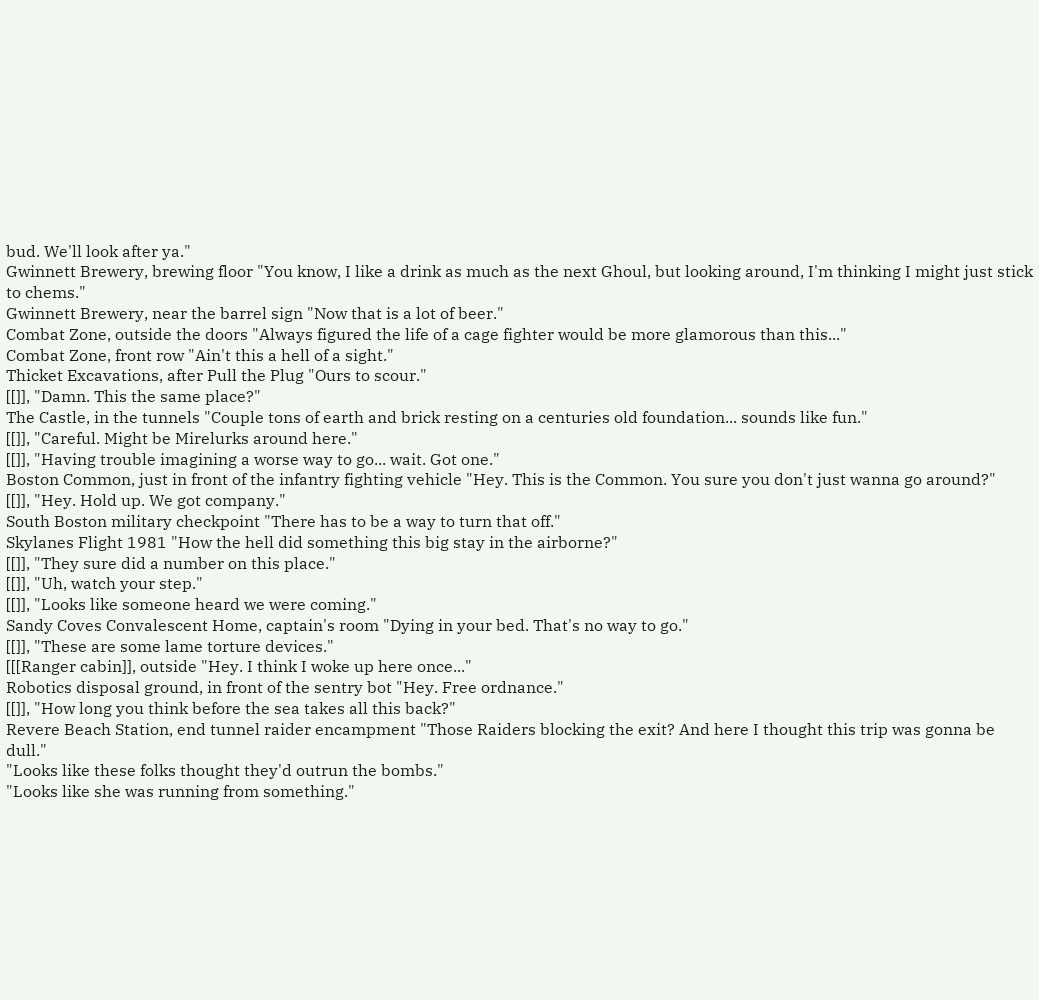bud. We'll look after ya."
Gwinnett Brewery, brewing floor "You know, I like a drink as much as the next Ghoul, but looking around, I'm thinking I might just stick to chems."
Gwinnett Brewery, near the barrel sign "Now that is a lot of beer."
Combat Zone, outside the doors "Always figured the life of a cage fighter would be more glamorous than this..."
Combat Zone, front row "Ain't this a hell of a sight."
Thicket Excavations, after Pull the Plug "Ours to scour."
[[]], "Damn. This the same place?"
The Castle, in the tunnels "Couple tons of earth and brick resting on a centuries old foundation... sounds like fun."
[[]], "Careful. Might be Mirelurks around here."
[[]], "Having trouble imagining a worse way to go... wait. Got one."
Boston Common, just in front of the infantry fighting vehicle "Hey. This is the Common. You sure you don't just wanna go around?"
[[]], "Hey. Hold up. We got company."
South Boston military checkpoint "There has to be a way to turn that off."
Skylanes Flight 1981 "How the hell did something this big stay in the airborne?"
[[]], "They sure did a number on this place."
[[]], "Uh, watch your step."
[[]], "Looks like someone heard we were coming."
Sandy Coves Convalescent Home, captain's room "Dying in your bed. That's no way to go."
[[]], "These are some lame torture devices."
[[[Ranger cabin]], outside "Hey. I think I woke up here once..."
Robotics disposal ground, in front of the sentry bot "Hey. Free ordnance."
[[]], "How long you think before the sea takes all this back?"
Revere Beach Station, end tunnel raider encampment "Those Raiders blocking the exit? And here I thought this trip was gonna be dull."
"Looks like these folks thought they'd outrun the bombs."
"Looks like she was running from something."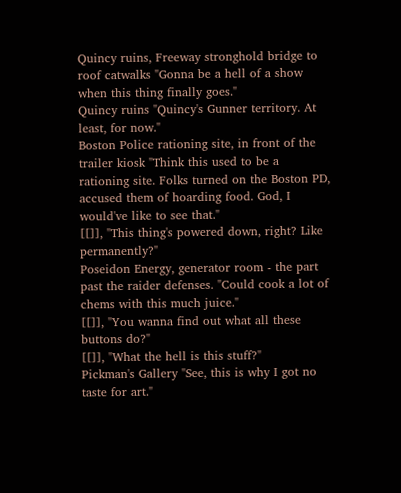Quincy ruins, Freeway stronghold bridge to roof catwalks "Gonna be a hell of a show when this thing finally goes."
Quincy ruins "Quincy's Gunner territory. At least, for now."
Boston Police rationing site, in front of the trailer kiosk "Think this used to be a rationing site. Folks turned on the Boston PD, accused them of hoarding food. God, I would've like to see that."
[[]], "This thing's powered down, right? Like permanently?"
Poseidon Energy, generator room - the part past the raider defenses. "Could cook a lot of chems with this much juice."
[[]], "You wanna find out what all these buttons do?"
[[]], "What the hell is this stuff?"
Pickman's Gallery "See, this is why I got no taste for art."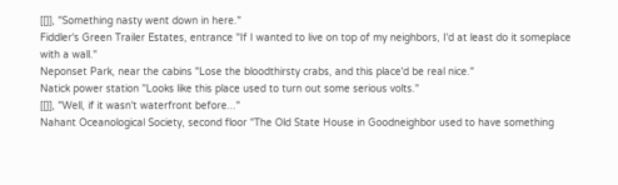[[]], "Something nasty went down in here."
Fiddler's Green Trailer Estates, entrance "If I wanted to live on top of my neighbors, I'd at least do it someplace with a wall."
Neponset Park, near the cabins "Lose the bloodthirsty crabs, and this place'd be real nice."
Natick power station "Looks like this place used to turn out some serious volts."
[[]], "Well, if it wasn't waterfront before..."
Nahant Oceanological Society, second floor "The Old State House in Goodneighbor used to have something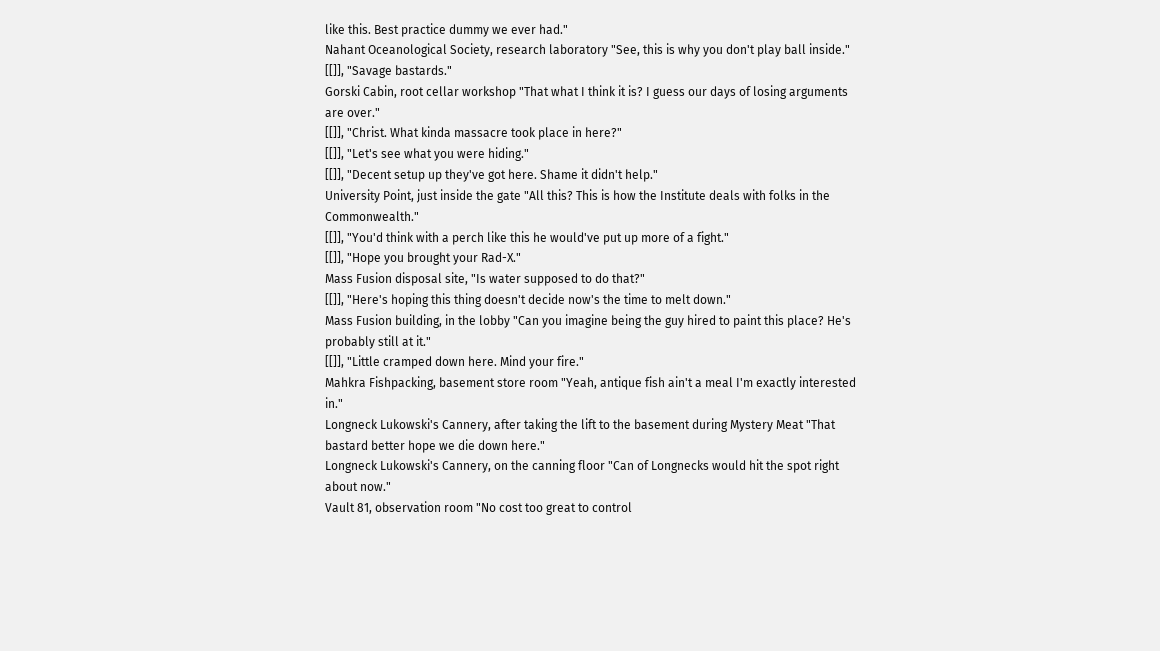like this. Best practice dummy we ever had."
Nahant Oceanological Society, research laboratory "See, this is why you don't play ball inside."
[[]], "Savage bastards."
Gorski Cabin, root cellar workshop "That what I think it is? I guess our days of losing arguments are over."
[[]], "Christ. What kinda massacre took place in here?"
[[]], "Let's see what you were hiding."
[[]], "Decent setup up they've got here. Shame it didn't help."
University Point, just inside the gate "All this? This is how the Institute deals with folks in the Commonwealth."
[[]], "You'd think with a perch like this he would've put up more of a fight."
[[]], "Hope you brought your Rad-X."
Mass Fusion disposal site, "Is water supposed to do that?"
[[]], "Here's hoping this thing doesn't decide now's the time to melt down."
Mass Fusion building, in the lobby "Can you imagine being the guy hired to paint this place? He's probably still at it."
[[]], "Little cramped down here. Mind your fire."
Mahkra Fishpacking, basement store room "Yeah, antique fish ain't a meal I'm exactly interested in."
Longneck Lukowski's Cannery, after taking the lift to the basement during Mystery Meat "That bastard better hope we die down here."
Longneck Lukowski's Cannery, on the canning floor "Can of Longnecks would hit the spot right about now."
Vault 81, observation room "No cost too great to control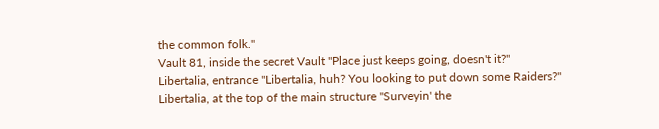the common folk."
Vault 81, inside the secret Vault "Place just keeps going, doesn't it?"
Libertalia, entrance "Libertalia, huh? You looking to put down some Raiders?"
Libertalia, at the top of the main structure "Surveyin' the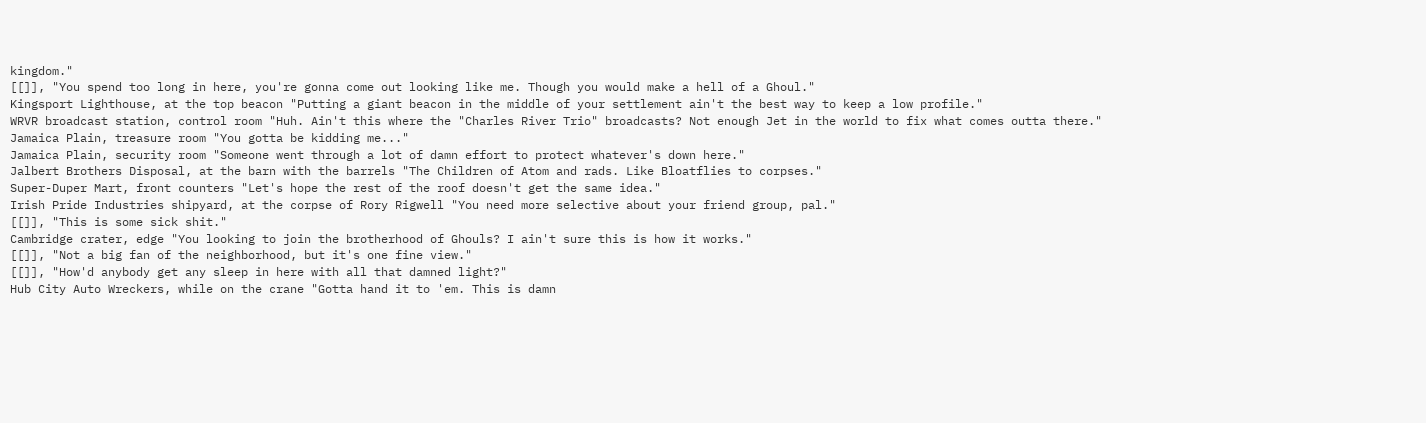kingdom."
[[]], "You spend too long in here, you're gonna come out looking like me. Though you would make a hell of a Ghoul."
Kingsport Lighthouse, at the top beacon "Putting a giant beacon in the middle of your settlement ain't the best way to keep a low profile."
WRVR broadcast station, control room "Huh. Ain't this where the "Charles River Trio" broadcasts? Not enough Jet in the world to fix what comes outta there."
Jamaica Plain, treasure room "You gotta be kidding me..."
Jamaica Plain, security room "Someone went through a lot of damn effort to protect whatever's down here."
Jalbert Brothers Disposal, at the barn with the barrels "The Children of Atom and rads. Like Bloatflies to corpses."
Super-Duper Mart, front counters "Let's hope the rest of the roof doesn't get the same idea."
Irish Pride Industries shipyard, at the corpse of Rory Rigwell "You need more selective about your friend group, pal."
[[]], "This is some sick shit."
Cambridge crater, edge "You looking to join the brotherhood of Ghouls? I ain't sure this is how it works."
[[]], "Not a big fan of the neighborhood, but it's one fine view."
[[]], "How'd anybody get any sleep in here with all that damned light?"
Hub City Auto Wreckers, while on the crane "Gotta hand it to 'em. This is damn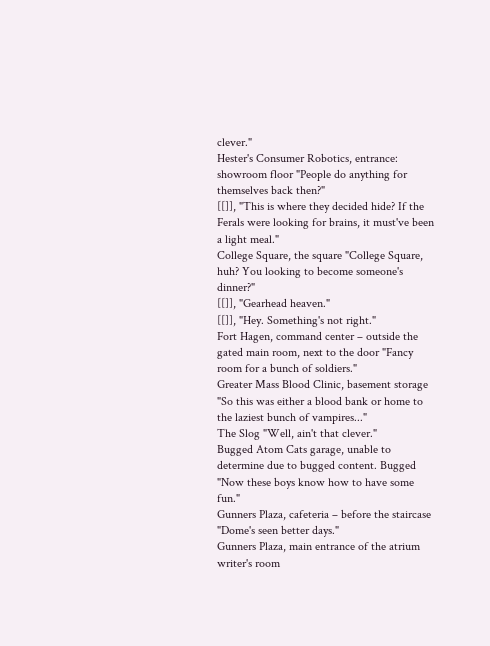clever."
Hester's Consumer Robotics, entrance: showroom floor "People do anything for themselves back then?"
[[]], "This is where they decided hide? If the Ferals were looking for brains, it must've been a light meal."
College Square, the square "College Square, huh? You looking to become someone's dinner?"
[[]], "Gearhead heaven."
[[]], "Hey. Something's not right."
Fort Hagen, command center – outside the gated main room, next to the door "Fancy room for a bunch of soldiers."
Greater Mass Blood Clinic, basement storage "So this was either a blood bank or home to the laziest bunch of vampires..."
The Slog "Well, ain't that clever."
Bugged Atom Cats garage, unable to determine due to bugged content. Bugged "Now these boys know how to have some fun."
Gunners Plaza, cafeteria – before the staircase "Dome's seen better days."
Gunners Plaza, main entrance of the atrium writer's room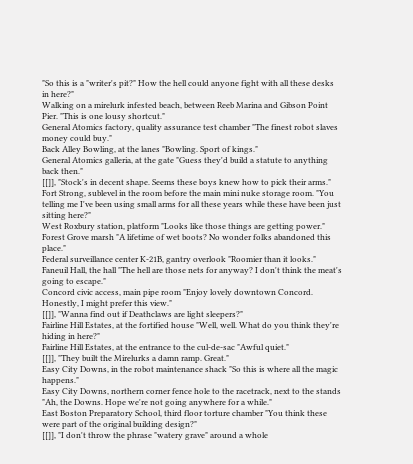"So this is a "writer's pit?" How the hell could anyone fight with all these desks in here?"
Walking on a mirelurk infested beach, between Reeb Marina and Gibson Point Pier. "This is one lousy shortcut."
General Atomics factory, quality assurance test chamber "The finest robot slaves money could buy."
Back Alley Bowling, at the lanes "Bowling. Sport of kings."
General Atomics galleria, at the gate "Guess they'd build a statute to anything back then."
[[]], "Stock's in decent shape. Seems these boys knew how to pick their arms."
Fort Strong, sublevel in the room before the main mini nuke storage room. "You telling me I've been using small arms for all these years while these have been just sitting here?"
West Roxbury station, platform "Looks like those things are getting power."
Forest Grove marsh "A lifetime of wet boots? No wonder folks abandoned this place."
Federal surveillance center K-21B, gantry overlook "Roomier than it looks."
Faneuil Hall, the hall "The hell are those nets for anyway? I don't think the meat's going to escape."
Concord civic access, main pipe room "Enjoy lovely downtown Concord. Honestly, I might prefer this view."
[[]], "Wanna find out if Deathclaws are light sleepers?"
Fairline Hill Estates, at the fortified house "Well, well. What do you think they're hiding in here?"
Fairline Hill Estates, at the entrance to the cul-de-sac "Awful quiet."
[[]], "They built the Mirelurks a damn ramp. Great."
Easy City Downs, in the robot maintenance shack "So this is where all the magic happens."
Easy City Downs, northern corner fence hole to the racetrack, next to the stands "Ah, the Downs. Hope we're not going anywhere for a while."
East Boston Preparatory School, third floor torture chamber "You think these were part of the original building design?"
[[]], "I don't throw the phrase "watery grave" around a whole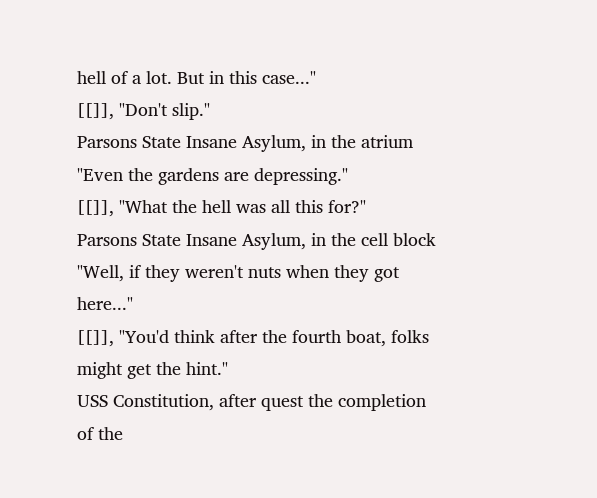hell of a lot. But in this case..."
[[]], "Don't slip."
Parsons State Insane Asylum, in the atrium "Even the gardens are depressing."
[[]], "What the hell was all this for?"
Parsons State Insane Asylum, in the cell block "Well, if they weren't nuts when they got here..."
[[]], "You'd think after the fourth boat, folks might get the hint."
USS Constitution, after quest the completion of the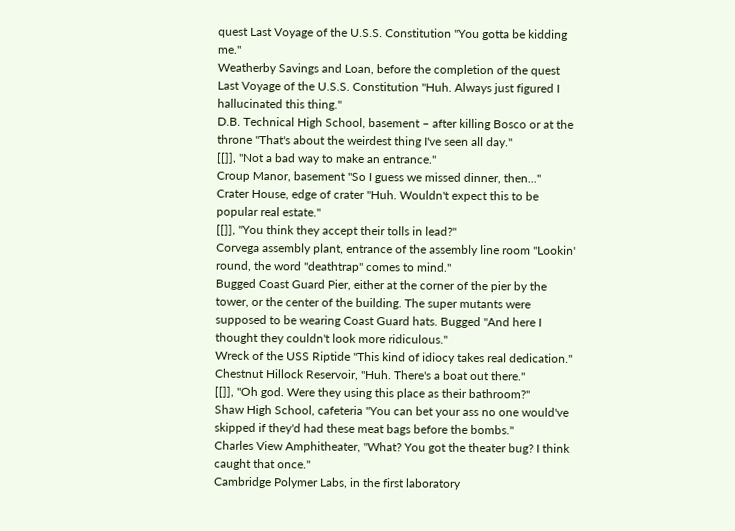quest Last Voyage of the U.S.S. Constitution "You gotta be kidding me."
Weatherby Savings and Loan, before the completion of the quest Last Voyage of the U.S.S. Constitution "Huh. Always just figured I hallucinated this thing."
D.B. Technical High School, basement – after killing Bosco or at the throne "That's about the weirdest thing I've seen all day."
[[]], "Not a bad way to make an entrance."
Croup Manor, basement "So I guess we missed dinner, then..."
Crater House, edge of crater "Huh. Wouldn't expect this to be popular real estate."
[[]], "You think they accept their tolls in lead?"
Corvega assembly plant, entrance of the assembly line room "Lookin' round, the word "deathtrap" comes to mind."
Bugged Coast Guard Pier, either at the corner of the pier by the tower, or the center of the building. The super mutants were supposed to be wearing Coast Guard hats. Bugged "And here I thought they couldn't look more ridiculous."
Wreck of the USS Riptide "This kind of idiocy takes real dedication."
Chestnut Hillock Reservoir, "Huh. There's a boat out there."
[[]], "Oh god. Were they using this place as their bathroom?"
Shaw High School, cafeteria "You can bet your ass no one would've skipped if they'd had these meat bags before the bombs."
Charles View Amphitheater, "What? You got the theater bug? I think caught that once."
Cambridge Polymer Labs, in the first laboratory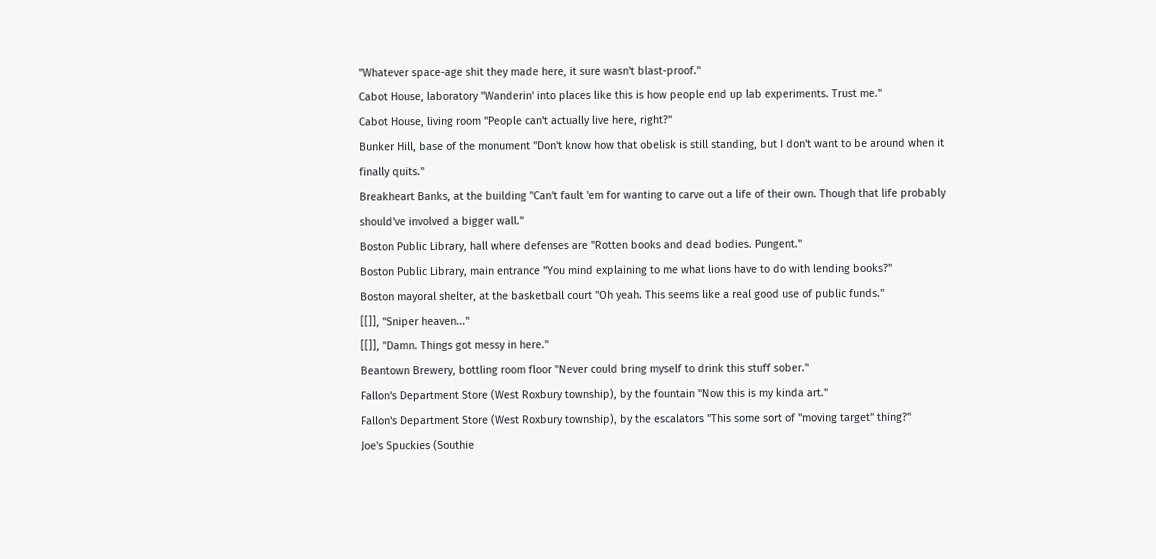"Whatever space-age shit they made here, it sure wasn't blast-proof."
Cabot House, laboratory "Wanderin' into places like this is how people end up lab experiments. Trust me."
Cabot House, living room "People can't actually live here, right?"
Bunker Hill, base of the monument "Don't know how that obelisk is still standing, but I don't want to be around when it finally quits."
Breakheart Banks, at the building "Can't fault 'em for wanting to carve out a life of their own. Though that life probably should've involved a bigger wall."
Boston Public Library, hall where defenses are "Rotten books and dead bodies. Pungent."
Boston Public Library, main entrance "You mind explaining to me what lions have to do with lending books?"
Boston mayoral shelter, at the basketball court "Oh yeah. This seems like a real good use of public funds."
[[]], "Sniper heaven..."
[[]], "Damn. Things got messy in here."
Beantown Brewery, bottling room floor "Never could bring myself to drink this stuff sober."
Fallon's Department Store (West Roxbury township), by the fountain "Now this is my kinda art."
Fallon's Department Store (West Roxbury township), by the escalators "This some sort of "moving target" thing?"
Joe's Spuckies (Southie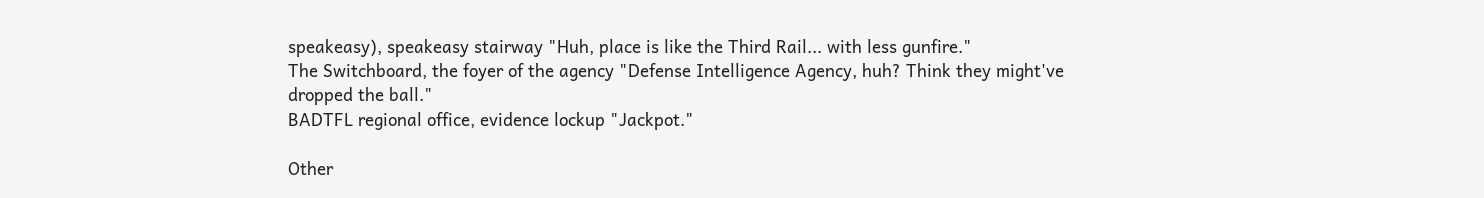speakeasy), speakeasy stairway "Huh, place is like the Third Rail... with less gunfire."
The Switchboard, the foyer of the agency "Defense Intelligence Agency, huh? Think they might've dropped the ball."
BADTFL regional office, evidence lockup "Jackpot."

Other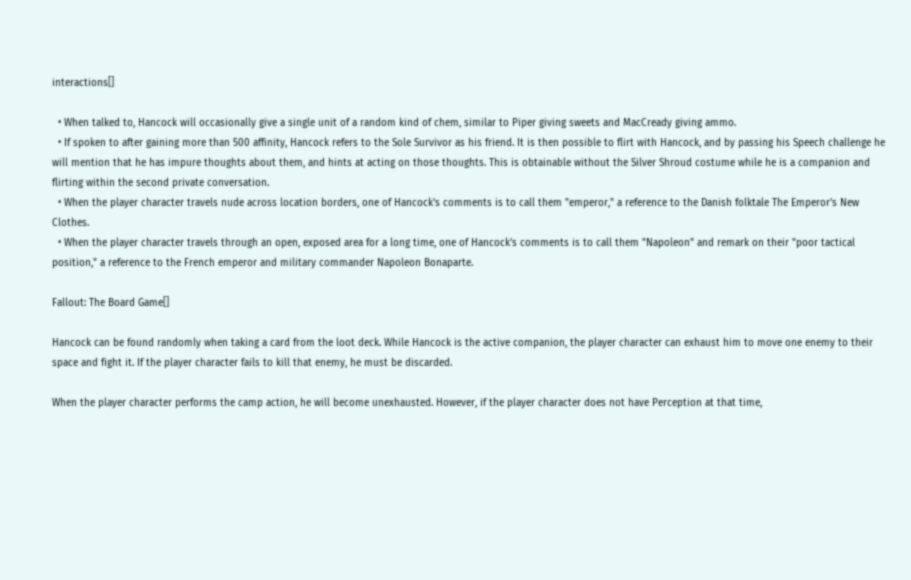interactions[]

  • When talked to, Hancock will occasionally give a single unit of a random kind of chem, similar to Piper giving sweets and MacCready giving ammo.
  • If spoken to after gaining more than 500 affinity, Hancock refers to the Sole Survivor as his friend. It is then possible to flirt with Hancock, and by passing his Speech challenge he will mention that he has impure thoughts about them, and hints at acting on those thoughts. This is obtainable without the Silver Shroud costume while he is a companion and flirting within the second private conversation.
  • When the player character travels nude across location borders, one of Hancock's comments is to call them "emperor," a reference to the Danish folktale The Emperor's New Clothes.
  • When the player character travels through an open, exposed area for a long time, one of Hancock's comments is to call them "Napoleon" and remark on their "poor tactical position," a reference to the French emperor and military commander Napoleon Bonaparte.

Fallout: The Board Game[]

Hancock can be found randomly when taking a card from the loot deck. While Hancock is the active companion, the player character can exhaust him to move one enemy to their space and fight it. If the player character fails to kill that enemy, he must be discarded.

When the player character performs the camp action, he will become unexhausted. However, if the player character does not have Perception at that time,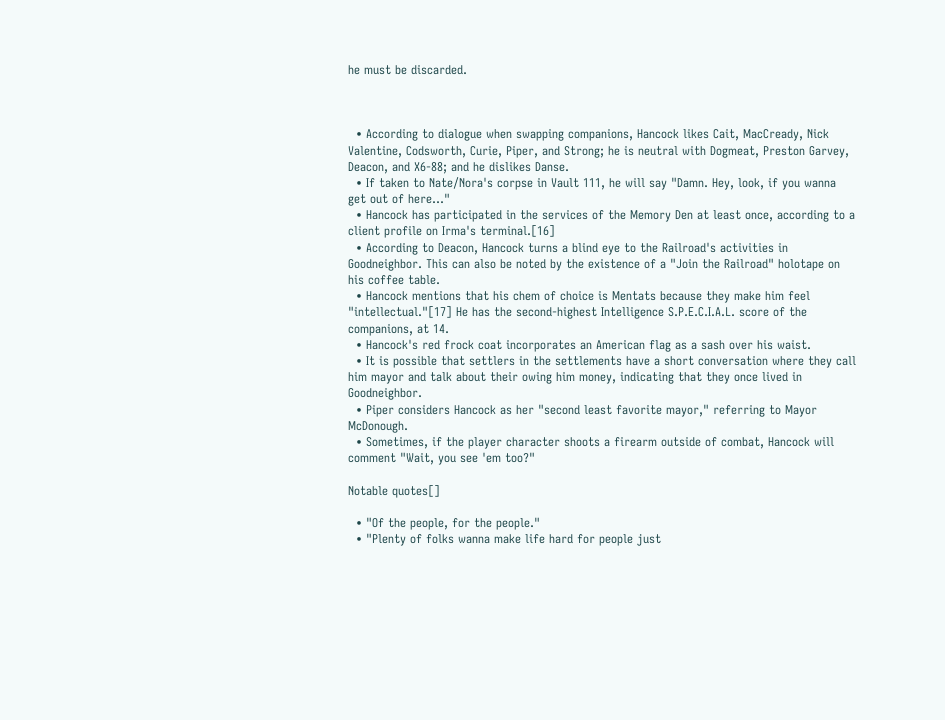he must be discarded.



  • According to dialogue when swapping companions, Hancock likes Cait, MacCready, Nick Valentine, Codsworth, Curie, Piper, and Strong; he is neutral with Dogmeat, Preston Garvey, Deacon, and X6-88; and he dislikes Danse.
  • If taken to Nate/Nora's corpse in Vault 111, he will say "Damn. Hey, look, if you wanna get out of here..."
  • Hancock has participated in the services of the Memory Den at least once, according to a client profile on Irma's terminal.[16]
  • According to Deacon, Hancock turns a blind eye to the Railroad's activities in Goodneighbor. This can also be noted by the existence of a "Join the Railroad" holotape on his coffee table.
  • Hancock mentions that his chem of choice is Mentats because they make him feel "intellectual."[17] He has the second-highest Intelligence S.P.E.C.I.A.L. score of the companions, at 14.
  • Hancock's red frock coat incorporates an American flag as a sash over his waist.
  • It is possible that settlers in the settlements have a short conversation where they call him mayor and talk about their owing him money, indicating that they once lived in Goodneighbor.
  • Piper considers Hancock as her "second least favorite mayor," referring to Mayor McDonough.
  • Sometimes, if the player character shoots a firearm outside of combat, Hancock will comment "Wait, you see 'em too?"

Notable quotes[]

  • "Of the people, for the people."
  • "Plenty of folks wanna make life hard for people just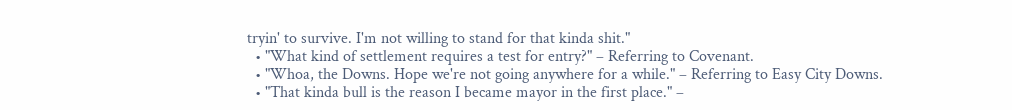tryin' to survive. I'm not willing to stand for that kinda shit."
  • "What kind of settlement requires a test for entry?" – Referring to Covenant.
  • "Whoa, the Downs. Hope we're not going anywhere for a while." – Referring to Easy City Downs.
  • "That kinda bull is the reason I became mayor in the first place." –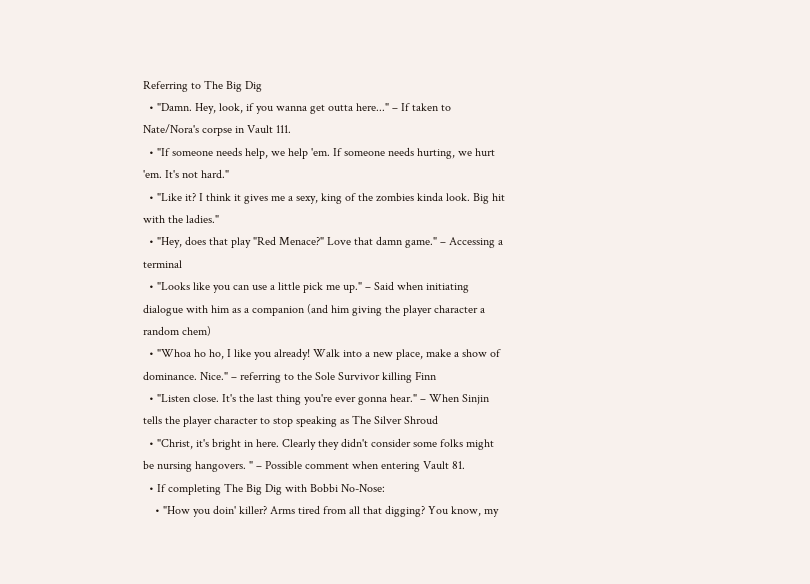Referring to The Big Dig
  • "Damn. Hey, look, if you wanna get outta here..." – If taken to Nate/Nora's corpse in Vault 111.
  • "If someone needs help, we help 'em. If someone needs hurting, we hurt 'em. It's not hard."
  • "Like it? I think it gives me a sexy, king of the zombies kinda look. Big hit with the ladies."
  • "Hey, does that play "Red Menace?" Love that damn game." – Accessing a terminal
  • "Looks like you can use a little pick me up." – Said when initiating dialogue with him as a companion (and him giving the player character a random chem)
  • "Whoa ho ho, I like you already! Walk into a new place, make a show of dominance. Nice." – referring to the Sole Survivor killing Finn
  • "Listen close. It's the last thing you're ever gonna hear." – When Sinjin tells the player character to stop speaking as The Silver Shroud
  • "Christ, it's bright in here. Clearly they didn't consider some folks might be nursing hangovers. " – Possible comment when entering Vault 81.
  • If completing The Big Dig with Bobbi No-Nose:
    • "How you doin' killer? Arms tired from all that digging? You know, my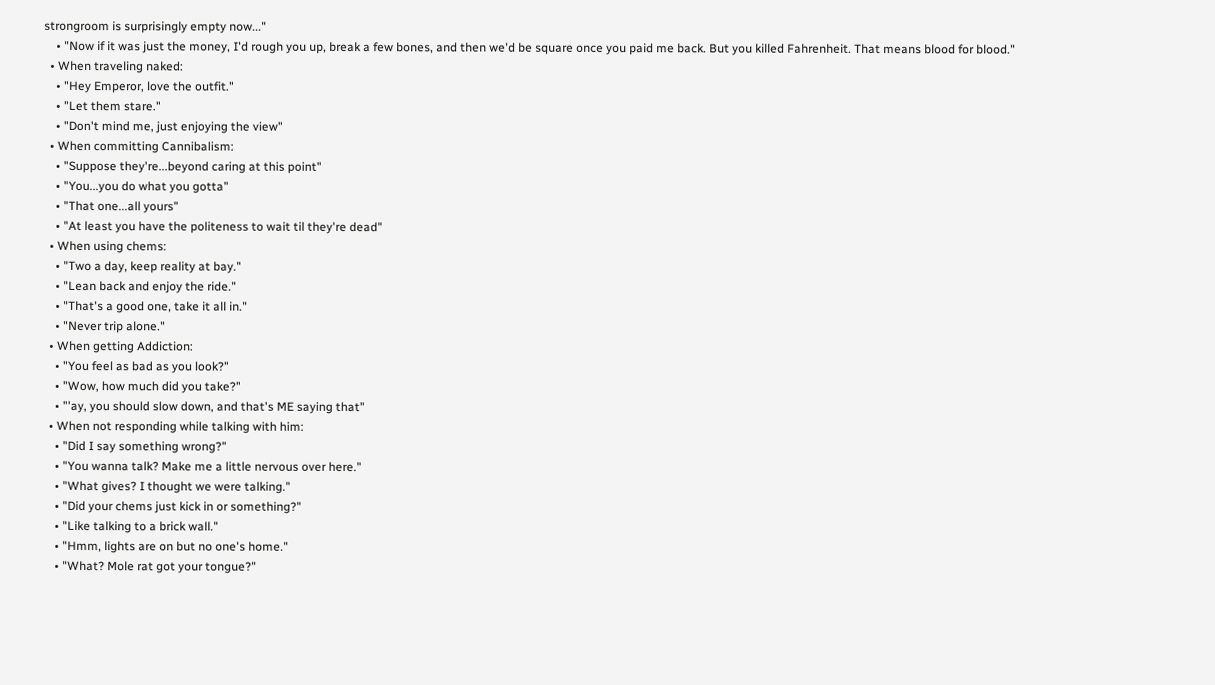strongroom is surprisingly empty now..."
    • "Now if it was just the money, I'd rough you up, break a few bones, and then we'd be square once you paid me back. But you killed Fahrenheit. That means blood for blood."
  • When traveling naked:
    • "Hey Emperor, love the outfit."
    • "Let them stare."
    • "Don't mind me, just enjoying the view"
  • When committing Cannibalism:
    • "Suppose they're...beyond caring at this point"
    • "You...you do what you gotta"
    • "That one...all yours"
    • "At least you have the politeness to wait til they're dead"
  • When using chems:
    • "Two a day, keep reality at bay."
    • "Lean back and enjoy the ride."
    • "That's a good one, take it all in."
    • "Never trip alone."
  • When getting Addiction:
    • "You feel as bad as you look?"
    • "Wow, how much did you take?"
    • "'ay, you should slow down, and that's ME saying that"
  • When not responding while talking with him:
    • "Did I say something wrong?"
    • "You wanna talk? Make me a little nervous over here."
    • "What gives? I thought we were talking."
    • "Did your chems just kick in or something?"
    • "Like talking to a brick wall."
    • "Hmm, lights are on but no one's home."
    • "What? Mole rat got your tongue?"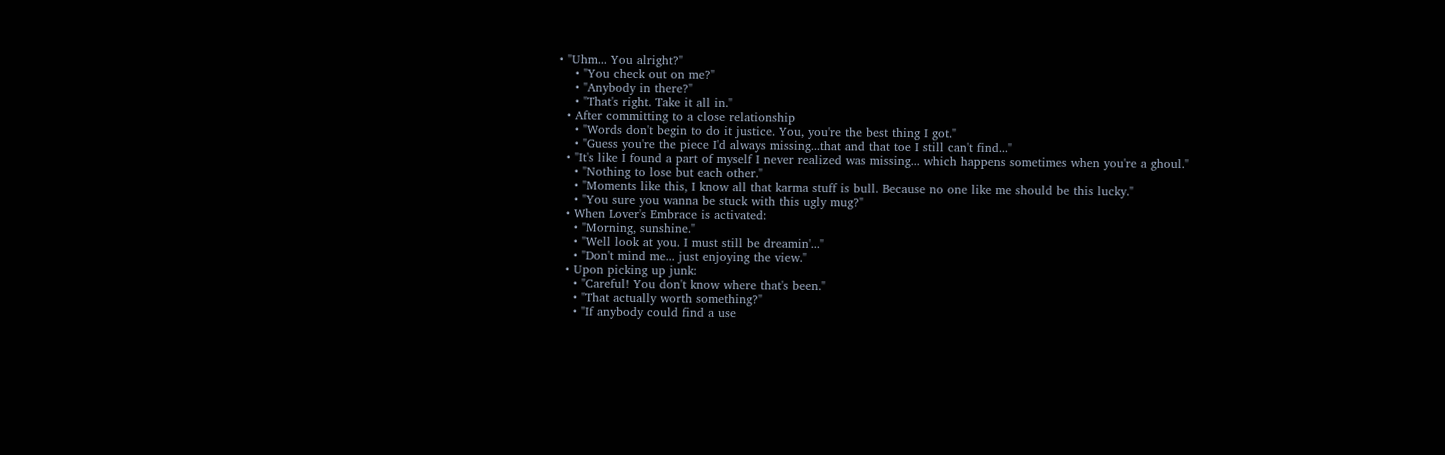• "Uhm... You alright?"
    • "You check out on me?"
    • "Anybody in there?"
    • "That's right. Take it all in."
  • After committing to a close relationship
    • "Words don't begin to do it justice. You, you're the best thing I got."
    • "Guess you're the piece I'd always missing...that and that toe I still can't find..."
  • "It's like I found a part of myself I never realized was missing... which happens sometimes when you're a ghoul."
    • "Nothing to lose but each other."
    • "Moments like this, I know all that karma stuff is bull. Because no one like me should be this lucky."
    • "You sure you wanna be stuck with this ugly mug?"
  • When Lover's Embrace is activated:
    • "Morning, sunshine."
    • "Well look at you. I must still be dreamin'..."
    • "Don't mind me... just enjoying the view."
  • Upon picking up junk:
    • "Careful! You don't know where that's been."
    • "That actually worth something?"
    • "If anybody could find a use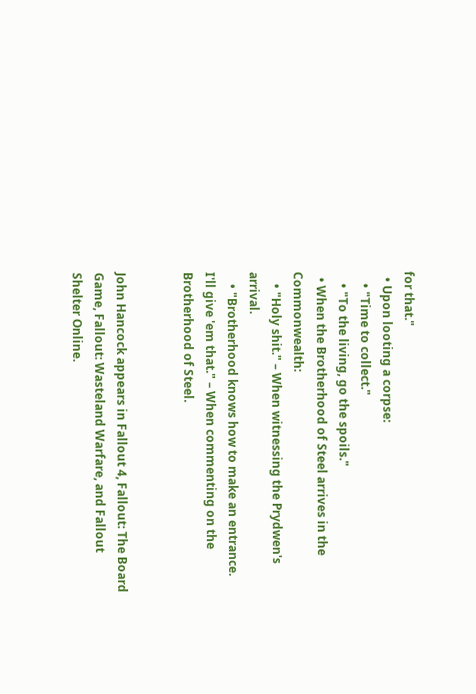for that."
  • Upon looting a corpse:
    • "Time to collect."
    • "To the living, go the spoils."
  • When the Brotherhood of Steel arrives in the Commonwealth:
    • "Holy shit." – When witnessing the Prydwen's arrival.
    • "Brotherhood knows how to make an entrance. I'll give 'em that." – When commenting on the Brotherhood of Steel.


John Hancock appears in Fallout 4, Fallout: The Board Game, Fallout: Wasteland Warfare, and Fallout Shelter Online.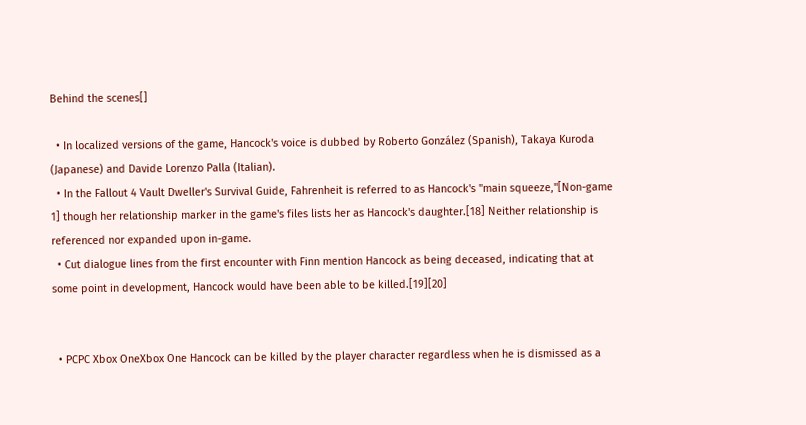Behind the scenes[]

  • In localized versions of the game, Hancock's voice is dubbed by Roberto González (Spanish), Takaya Kuroda (Japanese) and Davide Lorenzo Palla (Italian).
  • In the Fallout 4 Vault Dweller's Survival Guide, Fahrenheit is referred to as Hancock's "main squeeze,"[Non-game 1] though her relationship marker in the game's files lists her as Hancock's daughter.[18] Neither relationship is referenced nor expanded upon in-game.
  • Cut dialogue lines from the first encounter with Finn mention Hancock as being deceased, indicating that at some point in development, Hancock would have been able to be killed.[19][20]


  • PCPC Xbox OneXbox One Hancock can be killed by the player character regardless when he is dismissed as a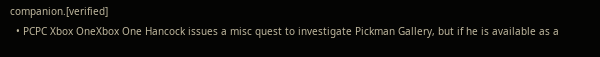companion.[verified]
  • PCPC Xbox OneXbox One Hancock issues a misc quest to investigate Pickman Gallery, but if he is available as a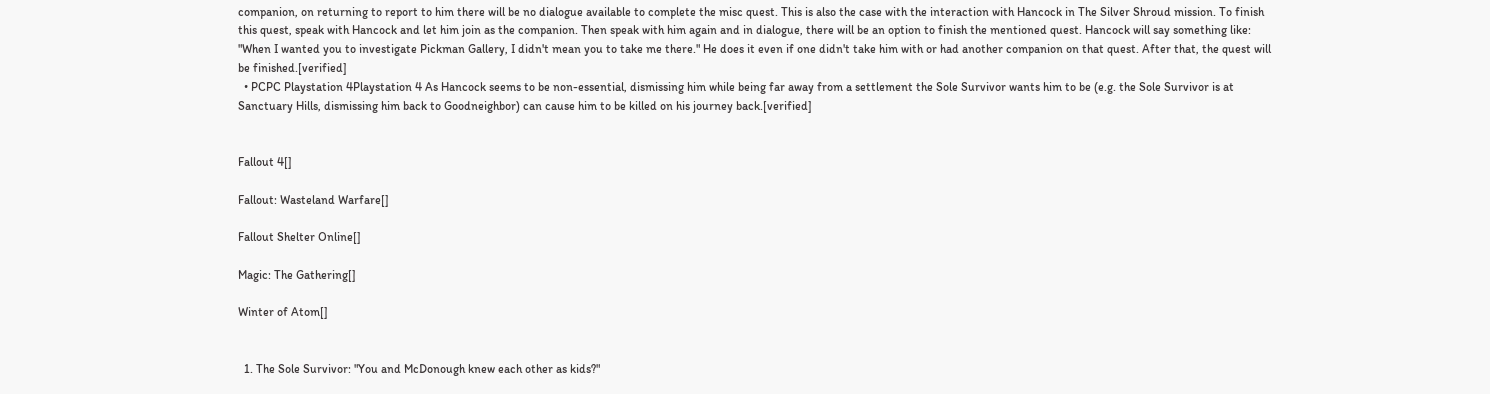companion, on returning to report to him there will be no dialogue available to complete the misc quest. This is also the case with the interaction with Hancock in The Silver Shroud mission. To finish this quest, speak with Hancock and let him join as the companion. Then speak with him again and in dialogue, there will be an option to finish the mentioned quest. Hancock will say something like: "When I wanted you to investigate Pickman Gallery, I didn't mean you to take me there." He does it even if one didn't take him with or had another companion on that quest. After that, the quest will be finished.[verified]
  • PCPC Playstation 4Playstation 4 As Hancock seems to be non-essential, dismissing him while being far away from a settlement the Sole Survivor wants him to be (e.g. the Sole Survivor is at Sanctuary Hills, dismissing him back to Goodneighbor) can cause him to be killed on his journey back.[verified]


Fallout 4[]

Fallout: Wasteland Warfare[]

Fallout Shelter Online[]

Magic: The Gathering[]

Winter of Atom[]


  1. The Sole Survivor: "You and McDonough knew each other as kids?"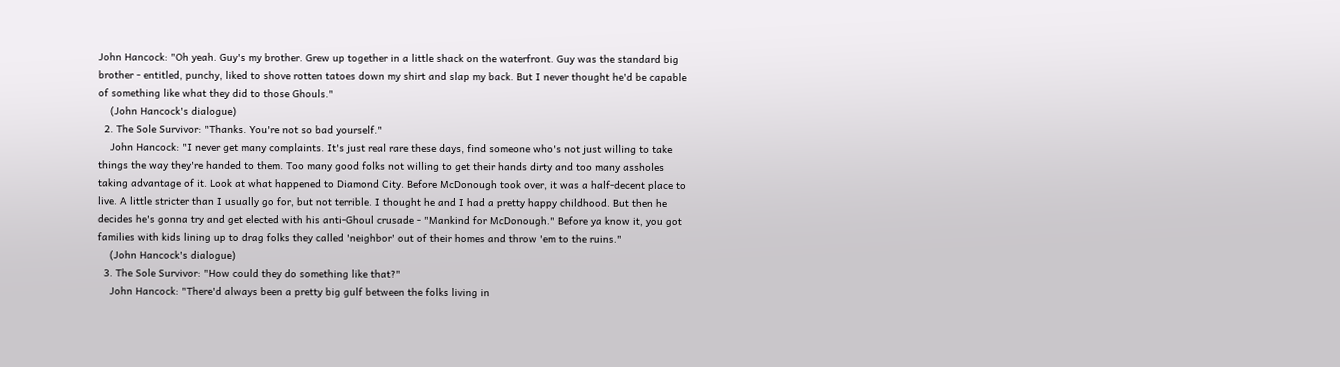John Hancock: "Oh yeah. Guy's my brother. Grew up together in a little shack on the waterfront. Guy was the standard big brother - entitled, punchy, liked to shove rotten tatoes down my shirt and slap my back. But I never thought he'd be capable of something like what they did to those Ghouls."
    (John Hancock's dialogue)
  2. The Sole Survivor: "Thanks. You're not so bad yourself."
    John Hancock: "I never get many complaints. It's just real rare these days, find someone who's not just willing to take things the way they're handed to them. Too many good folks not willing to get their hands dirty and too many assholes taking advantage of it. Look at what happened to Diamond City. Before McDonough took over, it was a half-decent place to live. A little stricter than I usually go for, but not terrible. I thought he and I had a pretty happy childhood. But then he decides he's gonna try and get elected with his anti-Ghoul crusade - "Mankind for McDonough." Before ya know it, you got families with kids lining up to drag folks they called 'neighbor' out of their homes and throw 'em to the ruins."
    (John Hancock's dialogue)
  3. The Sole Survivor: "How could they do something like that?"
    John Hancock: "There'd always been a pretty big gulf between the folks living in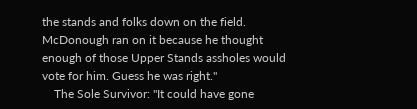the stands and folks down on the field. McDonough ran on it because he thought enough of those Upper Stands assholes would vote for him. Guess he was right."
    The Sole Survivor: "It could have gone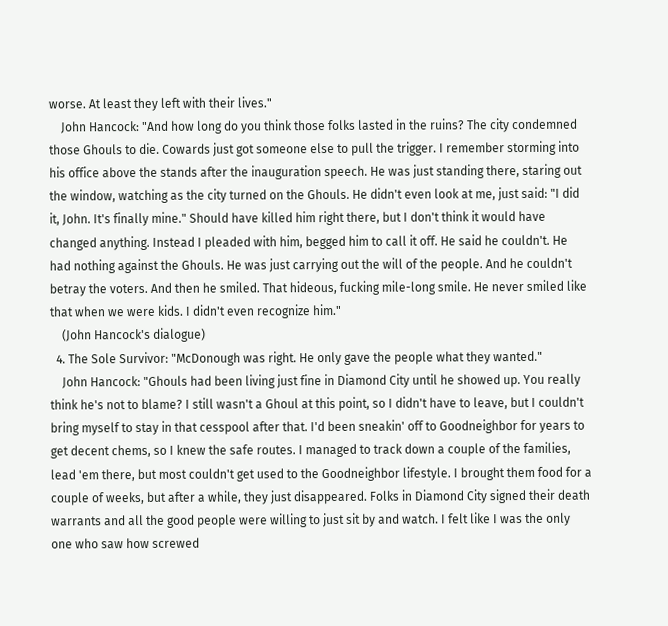worse. At least they left with their lives."
    John Hancock: "And how long do you think those folks lasted in the ruins? The city condemned those Ghouls to die. Cowards just got someone else to pull the trigger. I remember storming into his office above the stands after the inauguration speech. He was just standing there, staring out the window, watching as the city turned on the Ghouls. He didn't even look at me, just said: "I did it, John. It's finally mine." Should have killed him right there, but I don't think it would have changed anything. Instead I pleaded with him, begged him to call it off. He said he couldn't. He had nothing against the Ghouls. He was just carrying out the will of the people. And he couldn't betray the voters. And then he smiled. That hideous, fucking mile-long smile. He never smiled like that when we were kids. I didn't even recognize him."
    (John Hancock's dialogue)
  4. The Sole Survivor: "McDonough was right. He only gave the people what they wanted."
    John Hancock: "Ghouls had been living just fine in Diamond City until he showed up. You really think he's not to blame? I still wasn't a Ghoul at this point, so I didn't have to leave, but I couldn't bring myself to stay in that cesspool after that. I'd been sneakin' off to Goodneighbor for years to get decent chems, so I knew the safe routes. I managed to track down a couple of the families, lead 'em there, but most couldn't get used to the Goodneighbor lifestyle. I brought them food for a couple of weeks, but after a while, they just disappeared. Folks in Diamond City signed their death warrants and all the good people were willing to just sit by and watch. I felt like I was the only one who saw how screwed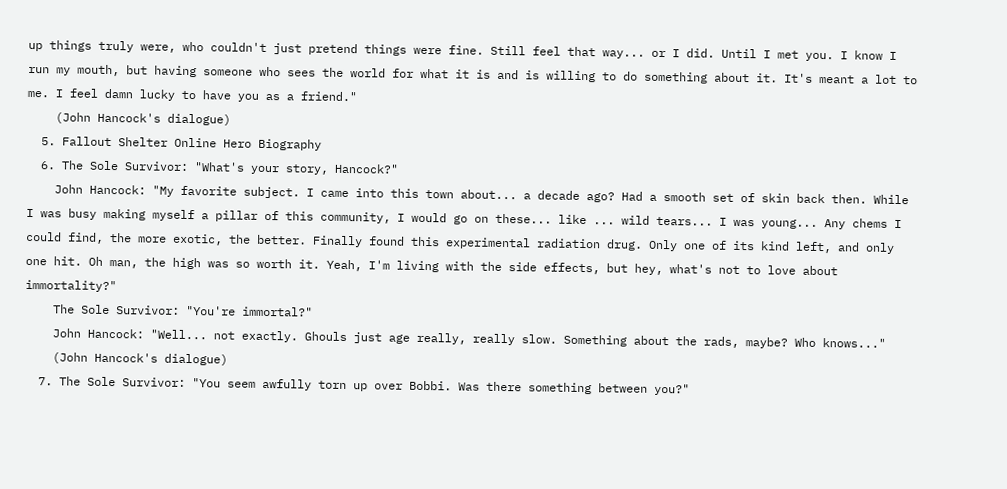up things truly were, who couldn't just pretend things were fine. Still feel that way... or I did. Until I met you. I know I run my mouth, but having someone who sees the world for what it is and is willing to do something about it. It's meant a lot to me. I feel damn lucky to have you as a friend."
    (John Hancock's dialogue)
  5. Fallout Shelter Online Hero Biography
  6. The Sole Survivor: "What's your story, Hancock?"
    John Hancock: "My favorite subject. I came into this town about... a decade ago? Had a smooth set of skin back then. While I was busy making myself a pillar of this community, I would go on these... like ... wild tears... I was young... Any chems I could find, the more exotic, the better. Finally found this experimental radiation drug. Only one of its kind left, and only one hit. Oh man, the high was so worth it. Yeah, I'm living with the side effects, but hey, what's not to love about immortality?"
    The Sole Survivor: "You're immortal?"
    John Hancock: "Well... not exactly. Ghouls just age really, really slow. Something about the rads, maybe? Who knows..."
    (John Hancock's dialogue)
  7. The Sole Survivor: "You seem awfully torn up over Bobbi. Was there something between you?"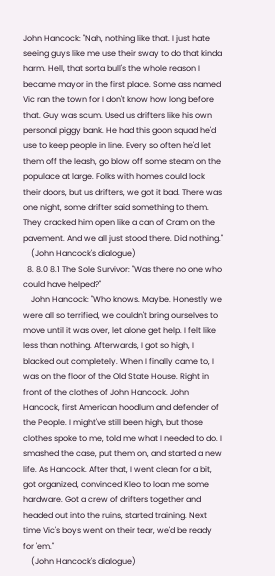John Hancock: "Nah, nothing like that. I just hate seeing guys like me use their sway to do that kinda harm. Hell, that sorta bull's the whole reason I became mayor in the first place. Some ass named Vic ran the town for I don't know how long before that. Guy was scum. Used us drifters like his own personal piggy bank. He had this goon squad he'd use to keep people in line. Every so often he'd let them off the leash, go blow off some steam on the populace at large. Folks with homes could lock their doors, but us drifters, we got it bad. There was one night, some drifter said something to them. They cracked him open like a can of Cram on the pavement. And we all just stood there. Did nothing."
    (John Hancock's dialogue)
  8. 8.0 8.1 The Sole Survivor: "Was there no one who could have helped?"
    John Hancock: "Who knows. Maybe. Honestly we were all so terrified, we couldn't bring ourselves to move until it was over, let alone get help. I felt like less than nothing. Afterwards, I got so high, I blacked out completely. When I finally came to, I was on the floor of the Old State House. Right in front of the clothes of John Hancock. John Hancock, first American hoodlum and defender of the People. I might've still been high, but those clothes spoke to me, told me what I needed to do. I smashed the case, put them on, and started a new life. As Hancock. After that, I went clean for a bit, got organized, convinced Kleo to loan me some hardware. Got a crew of drifters together and headed out into the ruins, started training. Next time Vic's boys went on their tear, we'd be ready for 'em."
    (John Hancock's dialogue)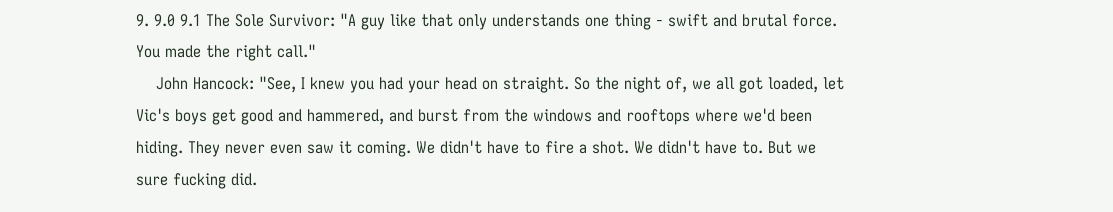9. 9.0 9.1 The Sole Survivor: "A guy like that only understands one thing - swift and brutal force. You made the right call."
    John Hancock: "See, I knew you had your head on straight. So the night of, we all got loaded, let Vic's boys get good and hammered, and burst from the windows and rooftops where we'd been hiding. They never even saw it coming. We didn't have to fire a shot. We didn't have to. But we sure fucking did.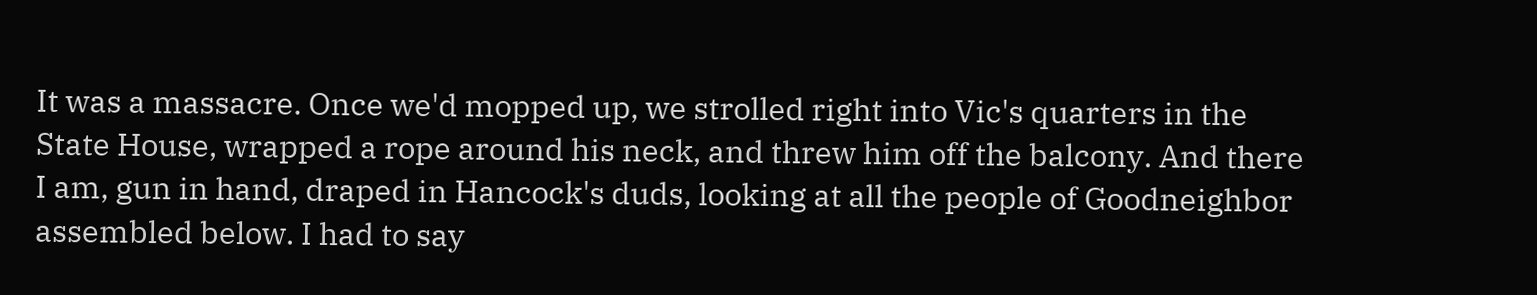It was a massacre. Once we'd mopped up, we strolled right into Vic's quarters in the State House, wrapped a rope around his neck, and threw him off the balcony. And there I am, gun in hand, draped in Hancock's duds, looking at all the people of Goodneighbor assembled below. I had to say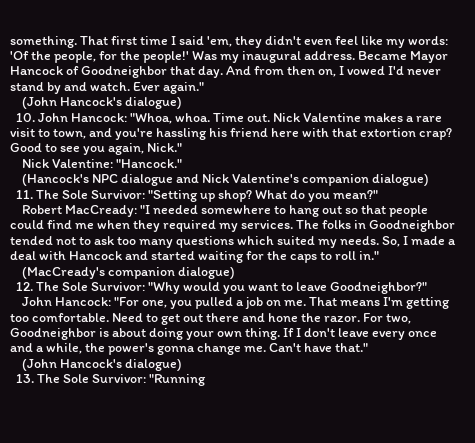something. That first time I said 'em, they didn't even feel like my words: 'Of the people, for the people!' Was my inaugural address. Became Mayor Hancock of Goodneighbor that day. And from then on, I vowed I'd never stand by and watch. Ever again."
    (John Hancock's dialogue)
  10. John Hancock: "Whoa, whoa. Time out. Nick Valentine makes a rare visit to town, and you're hassling his friend here with that extortion crap? Good to see you again, Nick."
    Nick Valentine: "Hancock."
    (Hancock's NPC dialogue and Nick Valentine's companion dialogue)
  11. The Sole Survivor: "Setting up shop? What do you mean?"
    Robert MacCready: "I needed somewhere to hang out so that people could find me when they required my services. The folks in Goodneighbor tended not to ask too many questions which suited my needs. So, I made a deal with Hancock and started waiting for the caps to roll in."
    (MacCready's companion dialogue)
  12. The Sole Survivor: "Why would you want to leave Goodneighbor?"
    John Hancock: "For one, you pulled a job on me. That means I'm getting too comfortable. Need to get out there and hone the razor. For two, Goodneighbor is about doing your own thing. If I don't leave every once and a while, the power's gonna change me. Can't have that."
    (John Hancock's dialogue)
  13. The Sole Survivor: "Running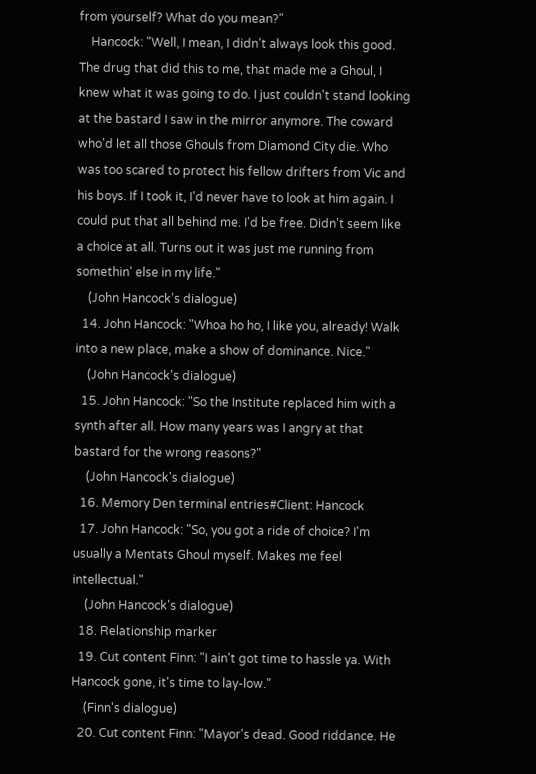from yourself? What do you mean?"
    Hancock: "Well, I mean, I didn't always look this good. The drug that did this to me, that made me a Ghoul, I knew what it was going to do. I just couldn't stand looking at the bastard I saw in the mirror anymore. The coward who'd let all those Ghouls from Diamond City die. Who was too scared to protect his fellow drifters from Vic and his boys. If I took it, I'd never have to look at him again. I could put that all behind me. I'd be free. Didn't seem like a choice at all. Turns out it was just me running from somethin' else in my life."
    (John Hancock's dialogue)
  14. John Hancock: "Whoa ho ho, I like you, already! Walk into a new place, make a show of dominance. Nice."
    (John Hancock's dialogue)
  15. John Hancock: "So the Institute replaced him with a synth after all. How many years was I angry at that bastard for the wrong reasons?"
    (John Hancock's dialogue)
  16. Memory Den terminal entries#Client: Hancock
  17. John Hancock: "So, you got a ride of choice? I'm usually a Mentats Ghoul myself. Makes me feel intellectual."
    (John Hancock's dialogue)
  18. Relationship marker
  19. Cut content Finn: "I ain't got time to hassle ya. With Hancock gone, it's time to lay-low."
    (Finn's dialogue)
  20. Cut content Finn: "Mayor's dead. Good riddance. He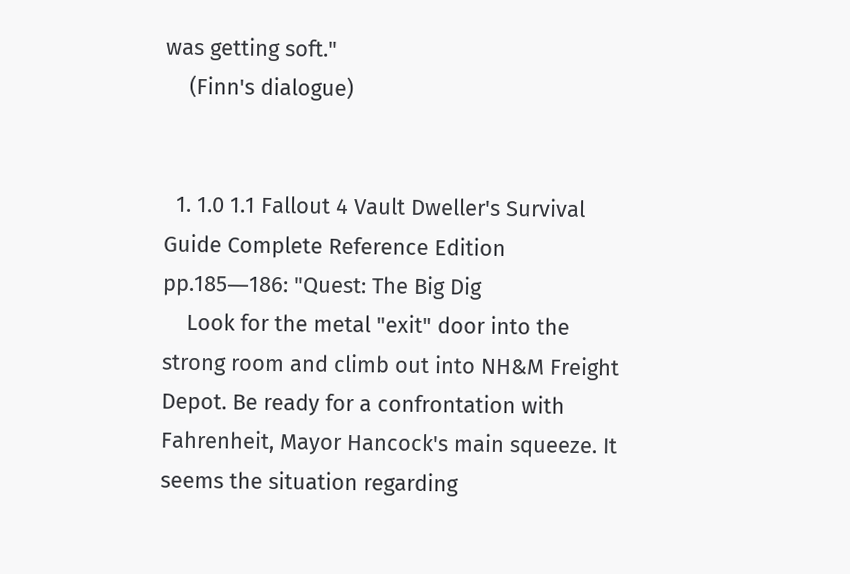was getting soft."
    (Finn's dialogue)


  1. 1.0 1.1 Fallout 4 Vault Dweller's Survival Guide Complete Reference Edition pp.185―186: "Quest: The Big Dig
    Look for the metal "exit" door into the strong room and climb out into NH&M Freight Depot. Be ready for a confrontation with Fahrenheit, Mayor Hancock's main squeeze. It seems the situation regarding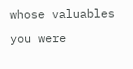whose valuables you were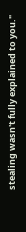stealing wasn't fully explained to you."